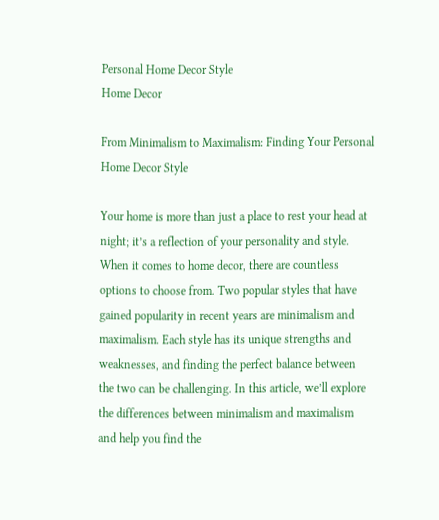Personal Home Decor Style
Home Decor

From Minimalism to Maximalism: Finding Your Personal Home Decor Style

Your home is more than just a place to rest your head at night; it’s a reflection of your personality and style. When it comes to home decor, there are countless options to choose from. Two popular styles that have gained popularity in recent years are minimalism and maximalism. Each style has its unique strengths and weaknesses, and finding the perfect balance between the two can be challenging. In this article, we’ll explore the differences between minimalism and maximalism and help you find the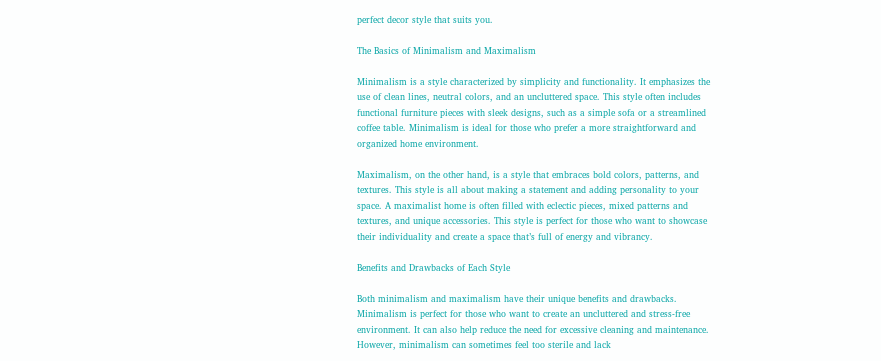perfect decor style that suits you.

The Basics of Minimalism and Maximalism

Minimalism is a style characterized by simplicity and functionality. It emphasizes the use of clean lines, neutral colors, and an uncluttered space. This style often includes functional furniture pieces with sleek designs, such as a simple sofa or a streamlined coffee table. Minimalism is ideal for those who prefer a more straightforward and organized home environment.

Maximalism, on the other hand, is a style that embraces bold colors, patterns, and textures. This style is all about making a statement and adding personality to your space. A maximalist home is often filled with eclectic pieces, mixed patterns and textures, and unique accessories. This style is perfect for those who want to showcase their individuality and create a space that’s full of energy and vibrancy.

Benefits and Drawbacks of Each Style

Both minimalism and maximalism have their unique benefits and drawbacks. Minimalism is perfect for those who want to create an uncluttered and stress-free environment. It can also help reduce the need for excessive cleaning and maintenance. However, minimalism can sometimes feel too sterile and lack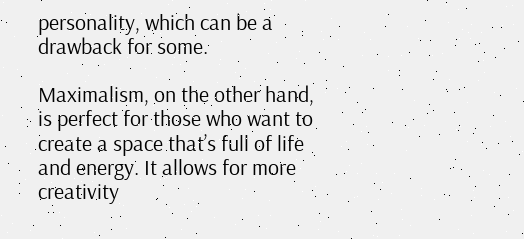personality, which can be a drawback for some.

Maximalism, on the other hand, is perfect for those who want to create a space that’s full of life and energy. It allows for more creativity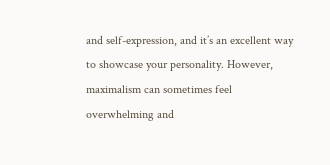and self-expression, and it’s an excellent way to showcase your personality. However, maximalism can sometimes feel overwhelming and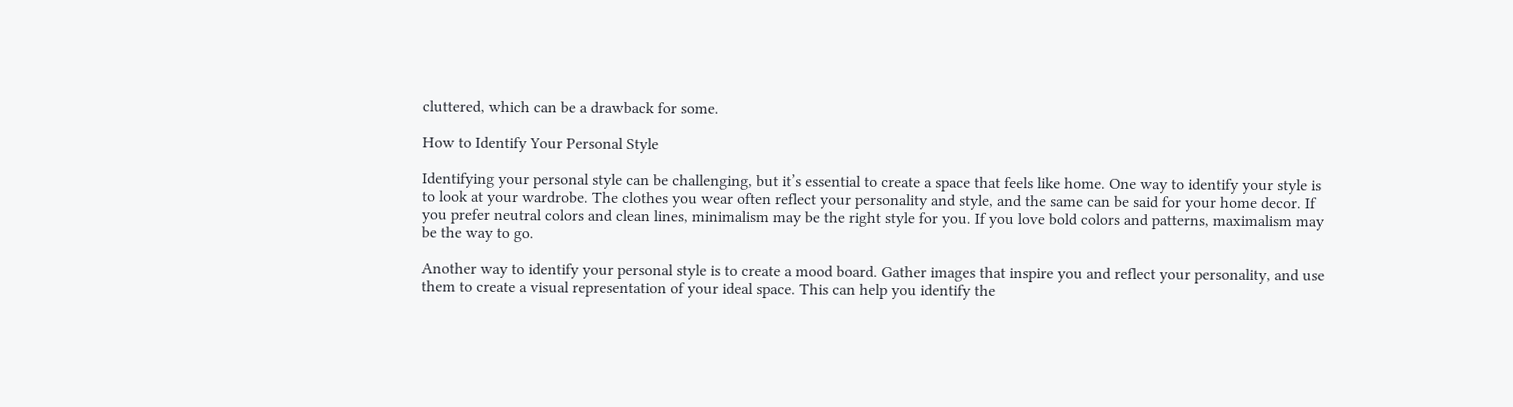cluttered, which can be a drawback for some.

How to Identify Your Personal Style

Identifying your personal style can be challenging, but it’s essential to create a space that feels like home. One way to identify your style is to look at your wardrobe. The clothes you wear often reflect your personality and style, and the same can be said for your home decor. If you prefer neutral colors and clean lines, minimalism may be the right style for you. If you love bold colors and patterns, maximalism may be the way to go.

Another way to identify your personal style is to create a mood board. Gather images that inspire you and reflect your personality, and use them to create a visual representation of your ideal space. This can help you identify the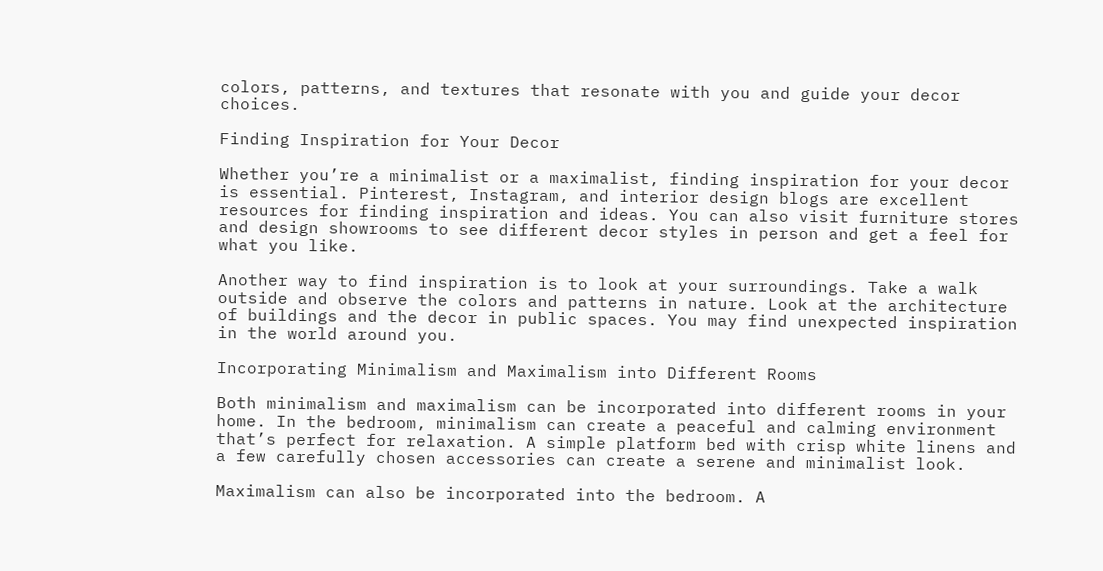colors, patterns, and textures that resonate with you and guide your decor choices.

Finding Inspiration for Your Decor

Whether you’re a minimalist or a maximalist, finding inspiration for your decor is essential. Pinterest, Instagram, and interior design blogs are excellent resources for finding inspiration and ideas. You can also visit furniture stores and design showrooms to see different decor styles in person and get a feel for what you like.

Another way to find inspiration is to look at your surroundings. Take a walk outside and observe the colors and patterns in nature. Look at the architecture of buildings and the decor in public spaces. You may find unexpected inspiration in the world around you.

Incorporating Minimalism and Maximalism into Different Rooms

Both minimalism and maximalism can be incorporated into different rooms in your home. In the bedroom, minimalism can create a peaceful and calming environment that’s perfect for relaxation. A simple platform bed with crisp white linens and a few carefully chosen accessories can create a serene and minimalist look.

Maximalism can also be incorporated into the bedroom. A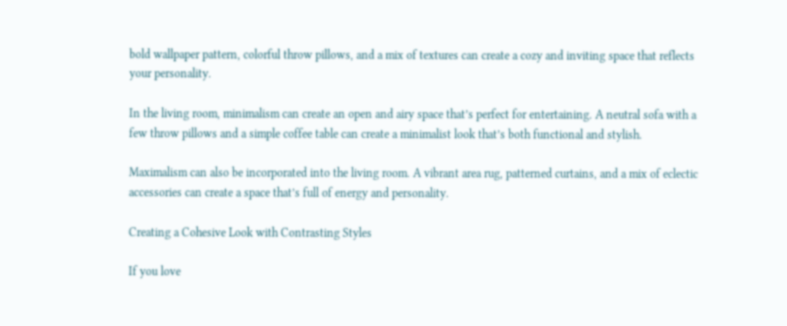bold wallpaper pattern, colorful throw pillows, and a mix of textures can create a cozy and inviting space that reflects your personality.

In the living room, minimalism can create an open and airy space that’s perfect for entertaining. A neutral sofa with a few throw pillows and a simple coffee table can create a minimalist look that’s both functional and stylish.

Maximalism can also be incorporated into the living room. A vibrant area rug, patterned curtains, and a mix of eclectic accessories can create a space that’s full of energy and personality.

Creating a Cohesive Look with Contrasting Styles

If you love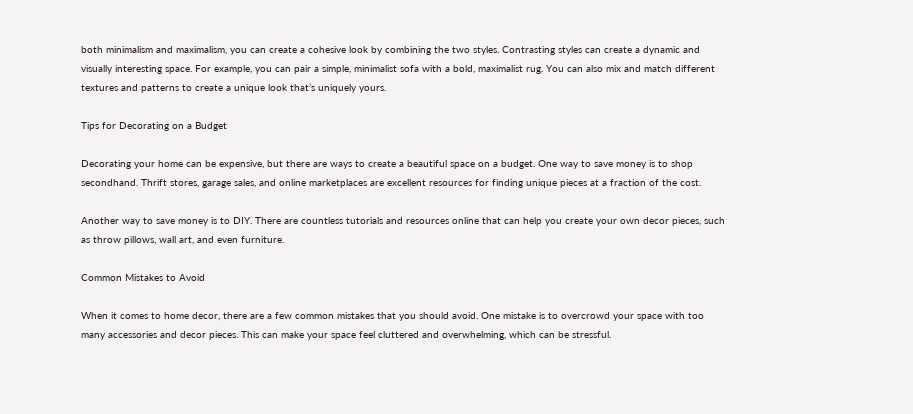both minimalism and maximalism, you can create a cohesive look by combining the two styles. Contrasting styles can create a dynamic and visually interesting space. For example, you can pair a simple, minimalist sofa with a bold, maximalist rug. You can also mix and match different textures and patterns to create a unique look that’s uniquely yours.

Tips for Decorating on a Budget

Decorating your home can be expensive, but there are ways to create a beautiful space on a budget. One way to save money is to shop secondhand. Thrift stores, garage sales, and online marketplaces are excellent resources for finding unique pieces at a fraction of the cost.

Another way to save money is to DIY. There are countless tutorials and resources online that can help you create your own decor pieces, such as throw pillows, wall art, and even furniture.

Common Mistakes to Avoid

When it comes to home decor, there are a few common mistakes that you should avoid. One mistake is to overcrowd your space with too many accessories and decor pieces. This can make your space feel cluttered and overwhelming, which can be stressful.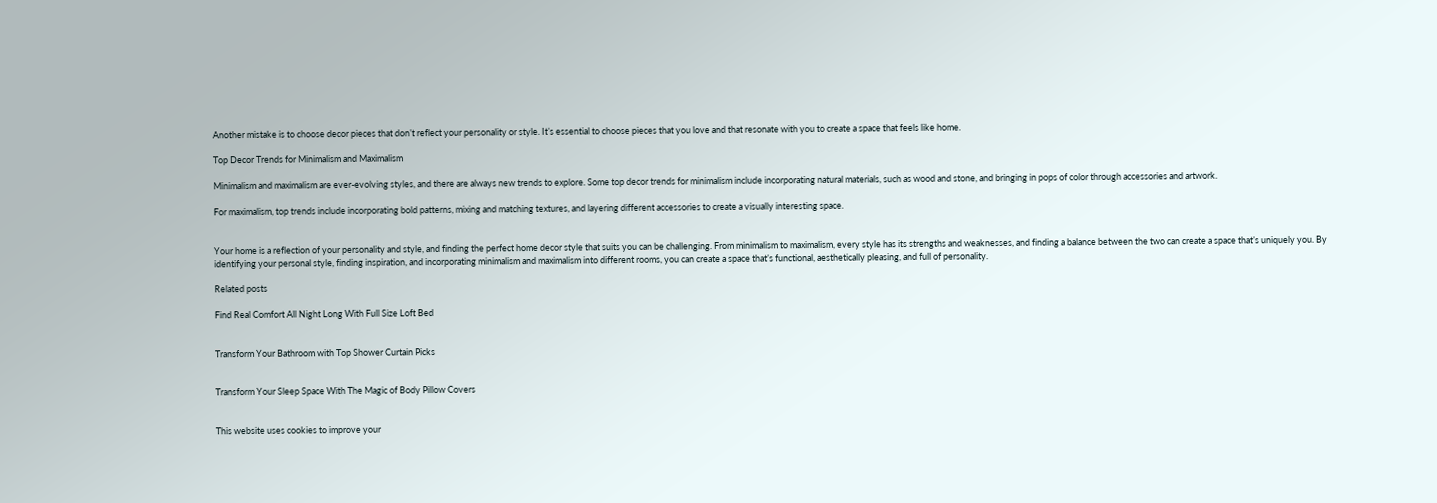Another mistake is to choose decor pieces that don’t reflect your personality or style. It’s essential to choose pieces that you love and that resonate with you to create a space that feels like home.

Top Decor Trends for Minimalism and Maximalism

Minimalism and maximalism are ever-evolving styles, and there are always new trends to explore. Some top decor trends for minimalism include incorporating natural materials, such as wood and stone, and bringing in pops of color through accessories and artwork.

For maximalism, top trends include incorporating bold patterns, mixing and matching textures, and layering different accessories to create a visually interesting space.


Your home is a reflection of your personality and style, and finding the perfect home decor style that suits you can be challenging. From minimalism to maximalism, every style has its strengths and weaknesses, and finding a balance between the two can create a space that’s uniquely you. By identifying your personal style, finding inspiration, and incorporating minimalism and maximalism into different rooms, you can create a space that’s functional, aesthetically pleasing, and full of personality.

Related posts

Find Real Comfort All Night Long With Full Size Loft Bed


Transform Your Bathroom with Top Shower Curtain Picks


Transform Your Sleep Space With The Magic of Body Pillow Covers


This website uses cookies to improve your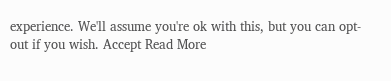experience. We'll assume you're ok with this, but you can opt-out if you wish. Accept Read More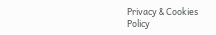Privacy & Cookies Policy